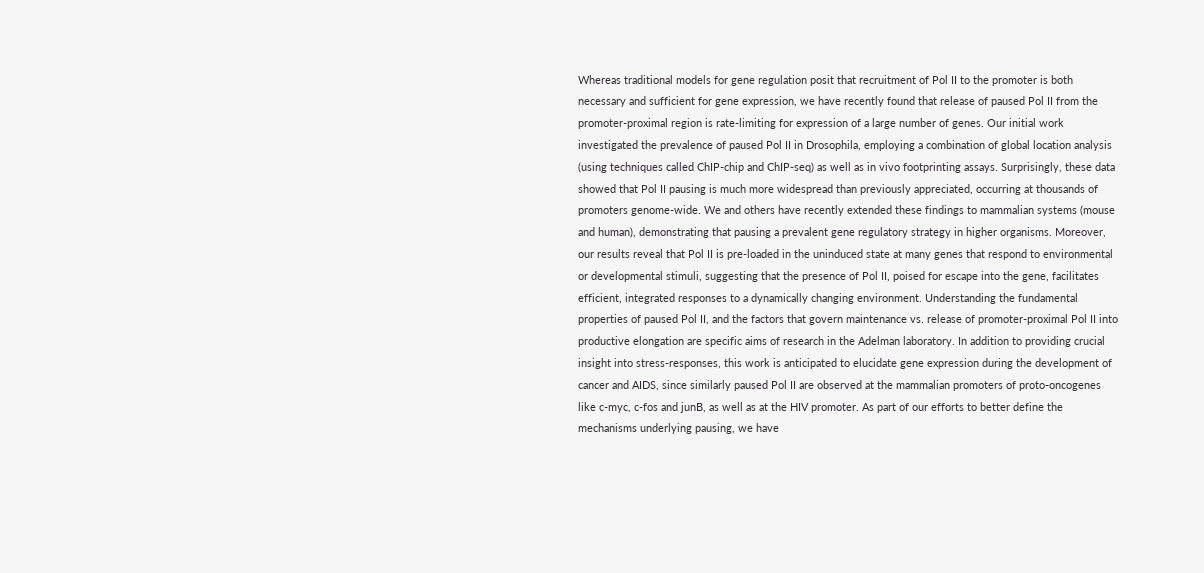Whereas traditional models for gene regulation posit that recruitment of Pol II to the promoter is both necessary and sufficient for gene expression, we have recently found that release of paused Pol II from the promoter-proximal region is rate-limiting for expression of a large number of genes. Our initial work investigated the prevalence of paused Pol II in Drosophila, employing a combination of global location analysis (using techniques called ChIP-chip and ChIP-seq) as well as in vivo footprinting assays. Surprisingly, these data showed that Pol II pausing is much more widespread than previously appreciated, occurring at thousands of promoters genome-wide. We and others have recently extended these findings to mammalian systems (mouse and human), demonstrating that pausing a prevalent gene regulatory strategy in higher organisms. Moreover, our results reveal that Pol II is pre-loaded in the uninduced state at many genes that respond to environmental or developmental stimuli, suggesting that the presence of Pol II, poised for escape into the gene, facilitates efficient, integrated responses to a dynamically changing environment. Understanding the fundamental properties of paused Pol II, and the factors that govern maintenance vs. release of promoter-proximal Pol II into productive elongation are specific aims of research in the Adelman laboratory. In addition to providing crucial insight into stress-responses, this work is anticipated to elucidate gene expression during the development of cancer and AIDS, since similarly paused Pol II are observed at the mammalian promoters of proto-oncogenes like c-myc, c-fos and junB, as well as at the HIV promoter. As part of our efforts to better define the mechanisms underlying pausing, we have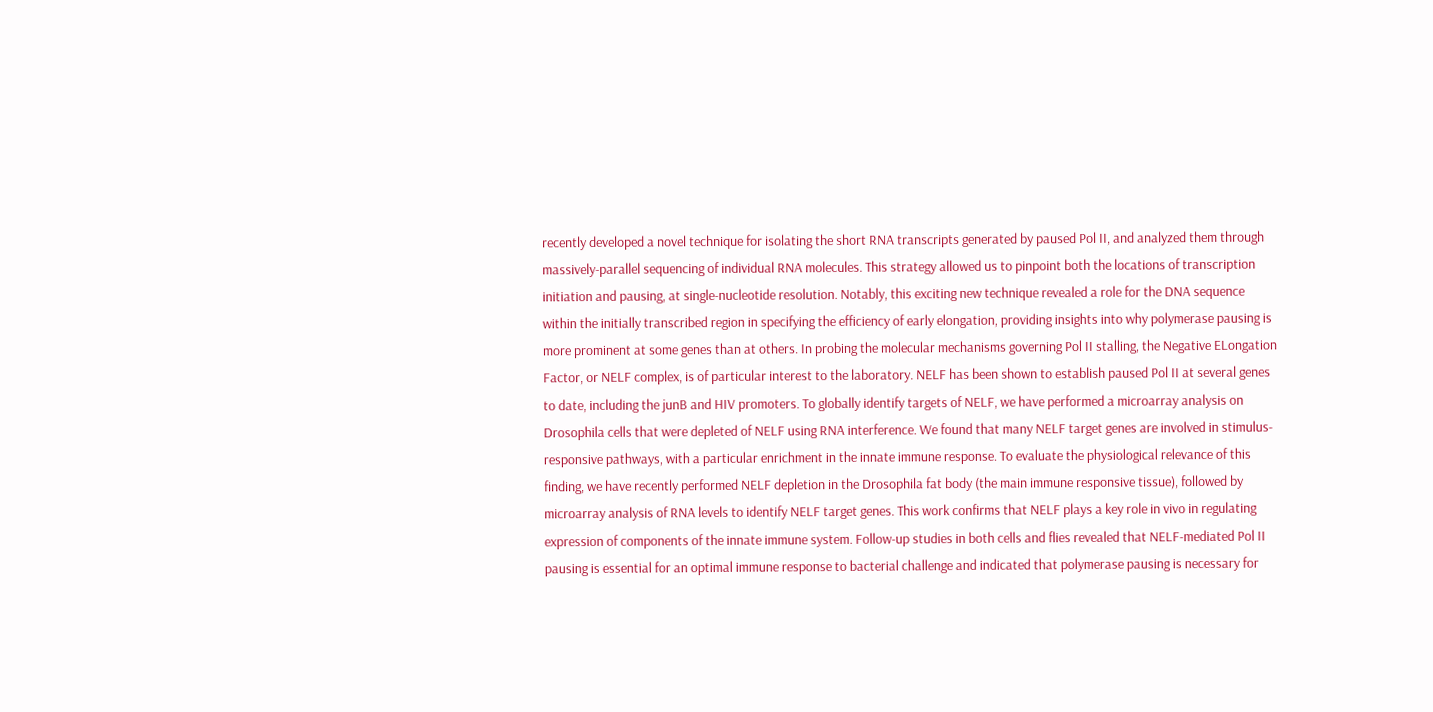recently developed a novel technique for isolating the short RNA transcripts generated by paused Pol II, and analyzed them through massively-parallel sequencing of individual RNA molecules. This strategy allowed us to pinpoint both the locations of transcription initiation and pausing, at single-nucleotide resolution. Notably, this exciting new technique revealed a role for the DNA sequence within the initially transcribed region in specifying the efficiency of early elongation, providing insights into why polymerase pausing is more prominent at some genes than at others. In probing the molecular mechanisms governing Pol II stalling, the Negative ELongation Factor, or NELF complex, is of particular interest to the laboratory. NELF has been shown to establish paused Pol II at several genes to date, including the junB and HIV promoters. To globally identify targets of NELF, we have performed a microarray analysis on Drosophila cells that were depleted of NELF using RNA interference. We found that many NELF target genes are involved in stimulus-responsive pathways, with a particular enrichment in the innate immune response. To evaluate the physiological relevance of this finding, we have recently performed NELF depletion in the Drosophila fat body (the main immune responsive tissue), followed by microarray analysis of RNA levels to identify NELF target genes. This work confirms that NELF plays a key role in vivo in regulating expression of components of the innate immune system. Follow-up studies in both cells and flies revealed that NELF-mediated Pol II pausing is essential for an optimal immune response to bacterial challenge and indicated that polymerase pausing is necessary for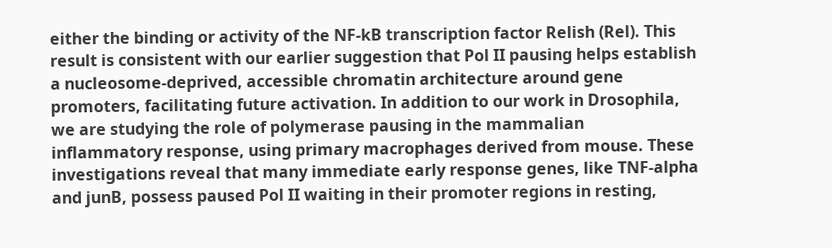either the binding or activity of the NF-kB transcription factor Relish (Rel). This result is consistent with our earlier suggestion that Pol II pausing helps establish a nucleosome-deprived, accessible chromatin architecture around gene promoters, facilitating future activation. In addition to our work in Drosophila, we are studying the role of polymerase pausing in the mammalian inflammatory response, using primary macrophages derived from mouse. These investigations reveal that many immediate early response genes, like TNF-alpha and junB, possess paused Pol II waiting in their promoter regions in resting,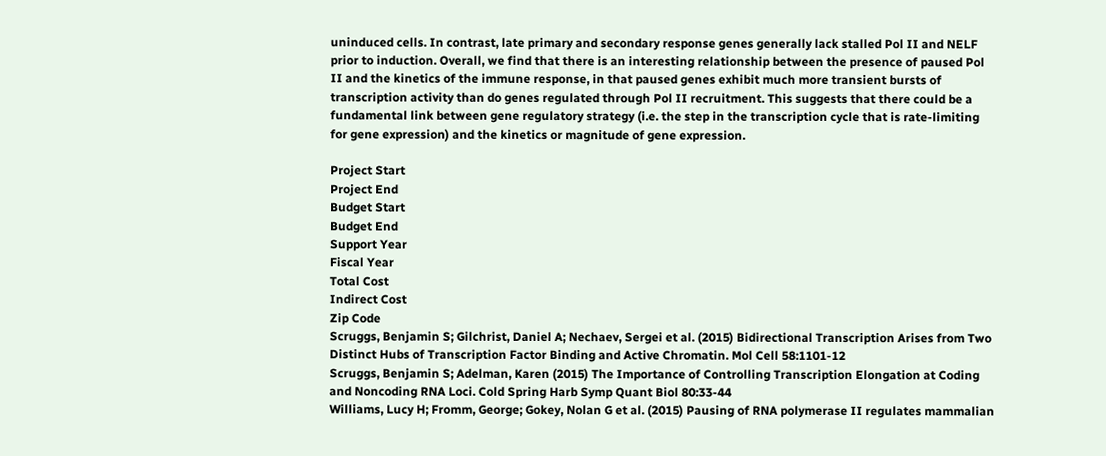uninduced cells. In contrast, late primary and secondary response genes generally lack stalled Pol II and NELF prior to induction. Overall, we find that there is an interesting relationship between the presence of paused Pol II and the kinetics of the immune response, in that paused genes exhibit much more transient bursts of transcription activity than do genes regulated through Pol II recruitment. This suggests that there could be a fundamental link between gene regulatory strategy (i.e. the step in the transcription cycle that is rate-limiting for gene expression) and the kinetics or magnitude of gene expression.

Project Start
Project End
Budget Start
Budget End
Support Year
Fiscal Year
Total Cost
Indirect Cost
Zip Code
Scruggs, Benjamin S; Gilchrist, Daniel A; Nechaev, Sergei et al. (2015) Bidirectional Transcription Arises from Two Distinct Hubs of Transcription Factor Binding and Active Chromatin. Mol Cell 58:1101-12
Scruggs, Benjamin S; Adelman, Karen (2015) The Importance of Controlling Transcription Elongation at Coding and Noncoding RNA Loci. Cold Spring Harb Symp Quant Biol 80:33-44
Williams, Lucy H; Fromm, George; Gokey, Nolan G et al. (2015) Pausing of RNA polymerase II regulates mammalian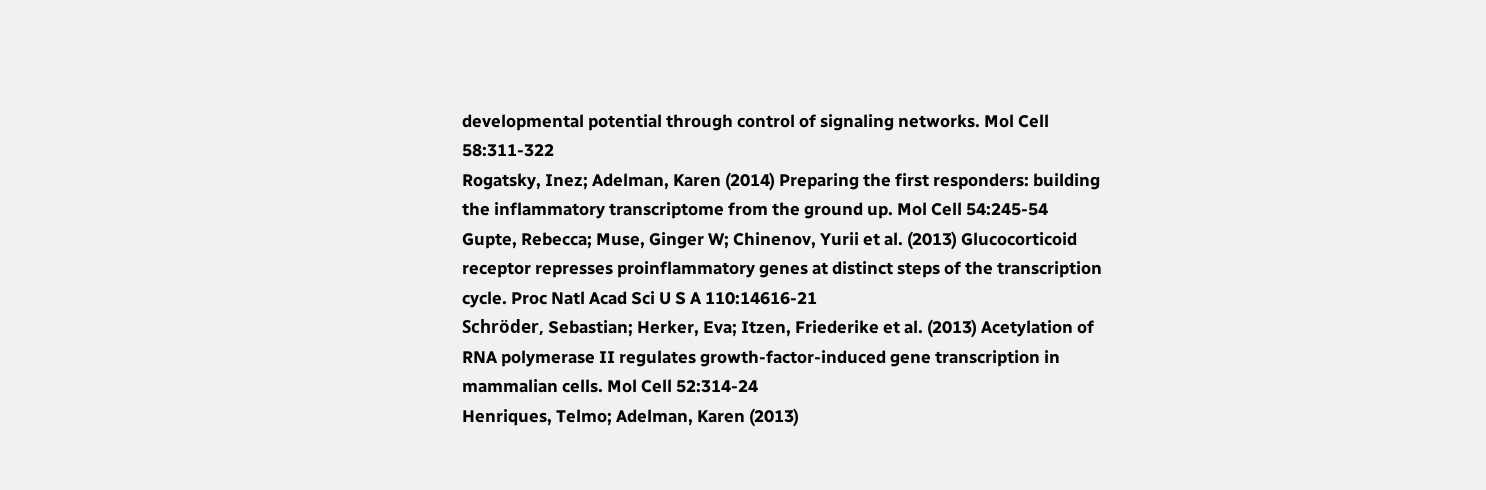developmental potential through control of signaling networks. Mol Cell 58:311-322
Rogatsky, Inez; Adelman, Karen (2014) Preparing the first responders: building the inflammatory transcriptome from the ground up. Mol Cell 54:245-54
Gupte, Rebecca; Muse, Ginger W; Chinenov, Yurii et al. (2013) Glucocorticoid receptor represses proinflammatory genes at distinct steps of the transcription cycle. Proc Natl Acad Sci U S A 110:14616-21
Schröder, Sebastian; Herker, Eva; Itzen, Friederike et al. (2013) Acetylation of RNA polymerase II regulates growth-factor-induced gene transcription in mammalian cells. Mol Cell 52:314-24
Henriques, Telmo; Adelman, Karen (2013)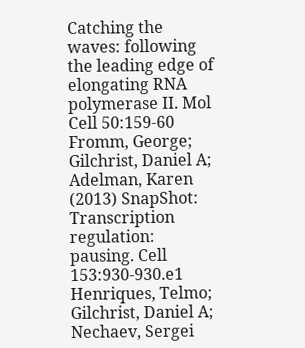Catching the waves: following the leading edge of elongating RNA polymerase II. Mol Cell 50:159-60
Fromm, George; Gilchrist, Daniel A; Adelman, Karen (2013) SnapShot: Transcription regulation: pausing. Cell 153:930-930.e1
Henriques, Telmo; Gilchrist, Daniel A; Nechaev, Sergei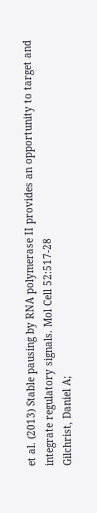et al. (2013) Stable pausing by RNA polymerase II provides an opportunity to target and integrate regulatory signals. Mol Cell 52:517-28
Gilchrist, Daniel A;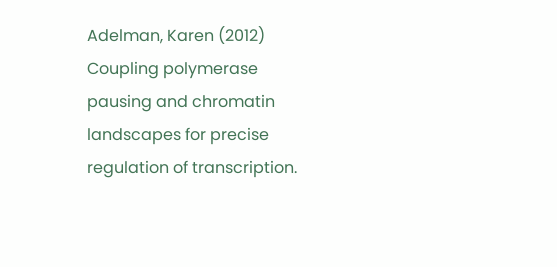Adelman, Karen (2012) Coupling polymerase pausing and chromatin landscapes for precise regulation of transcription.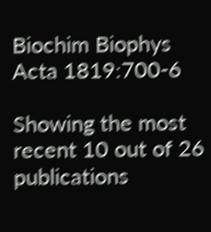Biochim Biophys Acta 1819:700-6

Showing the most recent 10 out of 26 publications